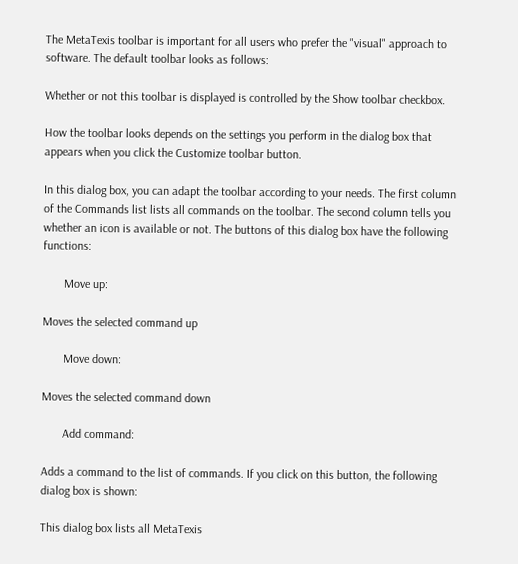The MetaTexis toolbar is important for all users who prefer the "visual" approach to software. The default toolbar looks as follows:

Whether or not this toolbar is displayed is controlled by the Show toolbar checkbox.

How the toolbar looks depends on the settings you perform in the dialog box that appears when you click the Customize toolbar button.

In this dialog box, you can adapt the toolbar according to your needs. The first column of the Commands list lists all commands on the toolbar. The second column tells you whether an icon is available or not. The buttons of this dialog box have the following functions:

       Move up:

Moves the selected command up

       Move down:

Moves the selected command down

       Add command:

Adds a command to the list of commands. If you click on this button, the following dialog box is shown:

This dialog box lists all MetaTexis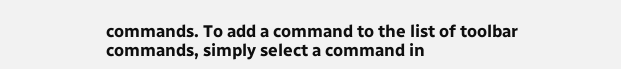commands. To add a command to the list of toolbar commands, simply select a command in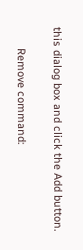this dialog box and click the Add button.

       Remove command: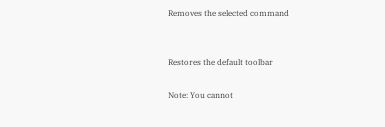Removes the selected command


Restores the default toolbar

Note: You cannot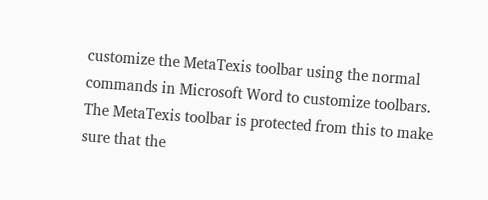customize the MetaTexis toolbar using the normal commands in Microsoft Word to customize toolbars. The MetaTexis toolbar is protected from this to make sure that the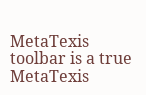MetaTexis toolbar is a true MetaTexis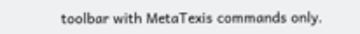toolbar with MetaTexis commands only.